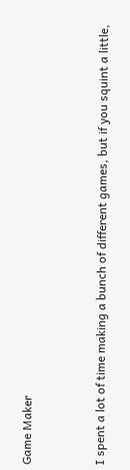Game Maker


I spent a lot of time making a bunch of different games, but if you squint a little,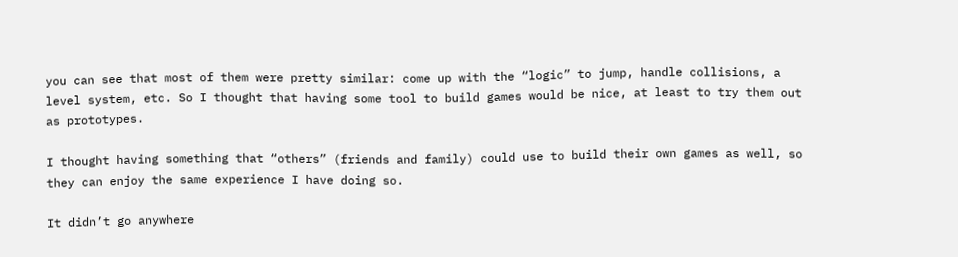you can see that most of them were pretty similar: come up with the “logic” to jump, handle collisions, a level system, etc. So I thought that having some tool to build games would be nice, at least to try them out as prototypes.

I thought having something that “others” (friends and family) could use to build their own games as well, so they can enjoy the same experience I have doing so.

It didn’t go anywhere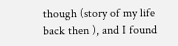though (story of my life back then ), and I found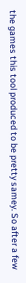the games this tool produced to be pretty samey. So after a few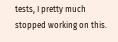tests, I pretty much stopped working on this.